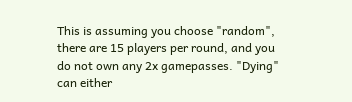This is assuming you choose "random", there are 15 players per round, and you do not own any 2x gamepasses. "Dying" can either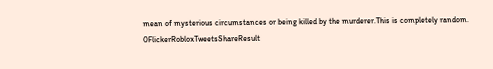mean of mysterious circumstances or being killed by the murderer.This is completely random.
0FlickerRobloxTweetsShareResult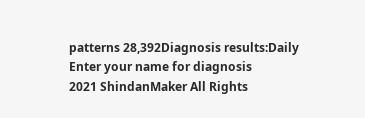patterns 28,392Diagnosis results:Daily
Enter your name for diagnosis
2021 ShindanMaker All Rights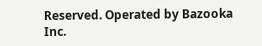Reserved. Operated by Bazooka Inc.